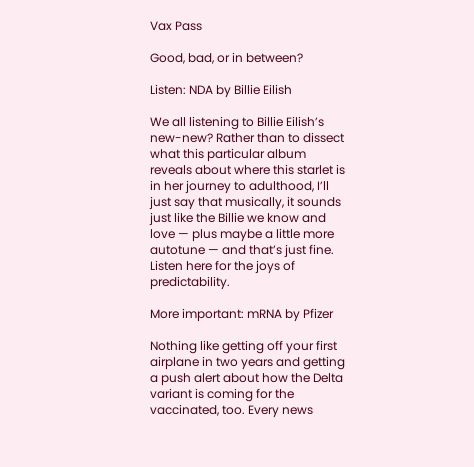Vax Pass

Good, bad, or in between?

Listen: NDA by Billie Eilish

We all listening to Billie Eilish’s new-new? Rather than to dissect what this particular album reveals about where this starlet is in her journey to adulthood, I’ll just say that musically, it sounds just like the Billie we know and love — plus maybe a little more autotune — and that’s just fine. Listen here for the joys of predictability.

More important: mRNA by Pfizer

Nothing like getting off your first airplane in two years and getting a push alert about how the Delta variant is coming for the vaccinated, too. Every news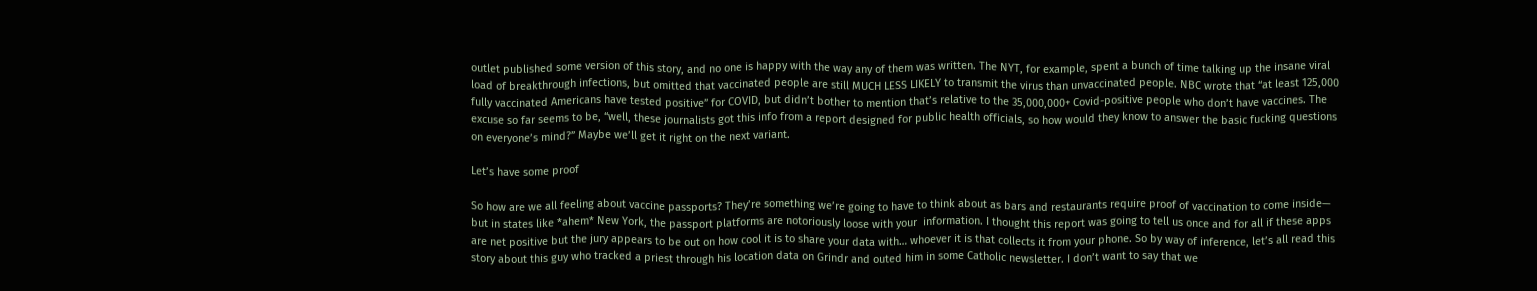outlet published some version of this story, and no one is happy with the way any of them was written. The NYT, for example, spent a bunch of time talking up the insane viral load of breakthrough infections, but omitted that vaccinated people are still MUCH LESS LIKELY to transmit the virus than unvaccinated people. NBC wrote that “at least 125,000 fully vaccinated Americans have tested positive” for COVID, but didn’t bother to mention that’s relative to the 35,000,000+ Covid-positive people who don’t have vaccines. The excuse so far seems to be, “well, these journalists got this info from a report designed for public health officials, so how would they know to answer the basic fucking questions on everyone’s mind?” Maybe we’ll get it right on the next variant.

Let’s have some proof

So how are we all feeling about vaccine passports? They’re something we’re going to have to think about as bars and restaurants require proof of vaccination to come inside— but in states like *ahem* New York, the passport platforms are notoriously loose with your  information. I thought this report was going to tell us once and for all if these apps are net positive but the jury appears to be out on how cool it is to share your data with… whoever it is that collects it from your phone. So by way of inference, let’s all read this story about this guy who tracked a priest through his location data on Grindr and outed him in some Catholic newsletter. I don’t want to say that we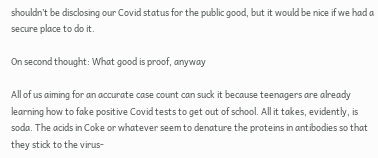shouldn’t be disclosing our Covid status for the public good, but it would be nice if we had a secure place to do it.

On second thought: What good is proof, anyway

All of us aiming for an accurate case count can suck it because teenagers are already learning how to fake positive Covid tests to get out of school. All it takes, evidently, is soda. The acids in Coke or whatever seem to denature the proteins in antibodies so that they stick to the virus-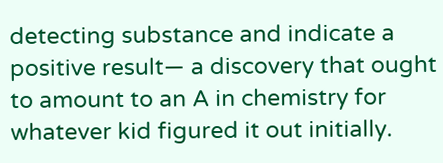detecting substance and indicate a positive result— a discovery that ought to amount to an A in chemistry for whatever kid figured it out initially.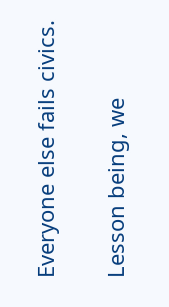Everyone else fails civics.

Lesson being, we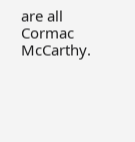are all Cormac McCarthy.